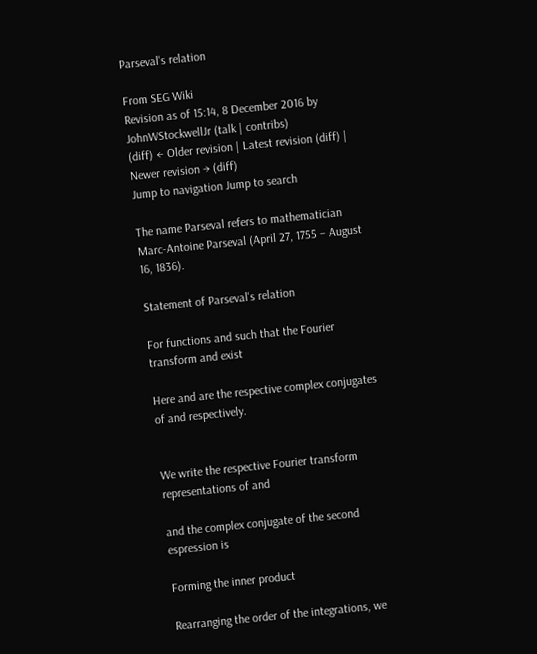Parseval's relation

From SEG Wiki
Revision as of 15:14, 8 December 2016 by JohnWStockwellJr (talk | contribs)
(diff) ← Older revision | Latest revision (diff) | Newer revision → (diff)
Jump to navigation Jump to search

The name Parseval refers to mathematician Marc-Antoine Parseval (April 27, 1755 – August 16, 1836).

Statement of Parseval's relation

For functions and such that the Fourier transform and exist

Here and are the respective complex conjugates of and respectively.


We write the respective Fourier transform representations of and

and the complex conjugate of the second espression is

Forming the inner product

Rearranging the order of the integrations, we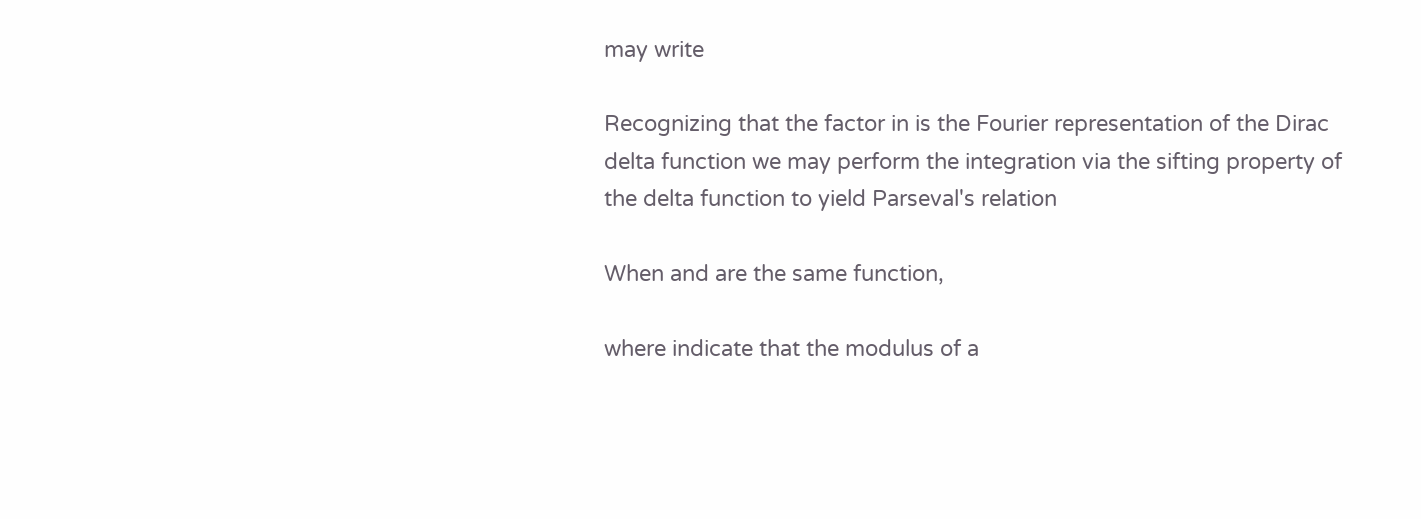may write

Recognizing that the factor in is the Fourier representation of the Dirac delta function we may perform the integration via the sifting property of the delta function to yield Parseval's relation

When and are the same function,

where indicate that the modulus of a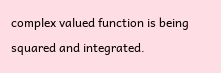complex valued function is being squared and integrated.